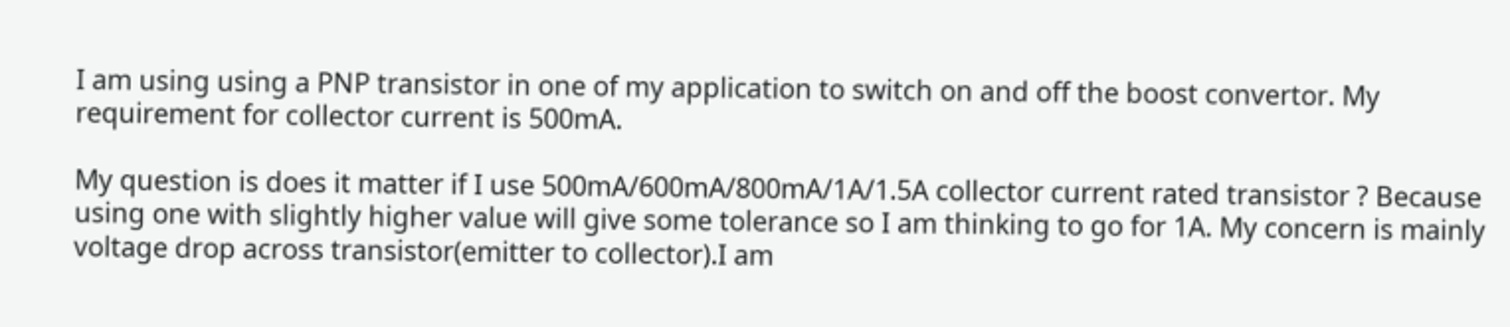I am using using a PNP transistor in one of my application to switch on and off the boost convertor. My requirement for collector current is 500mA.

My question is does it matter if I use 500mA/600mA/800mA/1A/1.5A collector current rated transistor ? Because using one with slightly higher value will give some tolerance so I am thinking to go for 1A. My concern is mainly voltage drop across transistor(emitter to collector).I am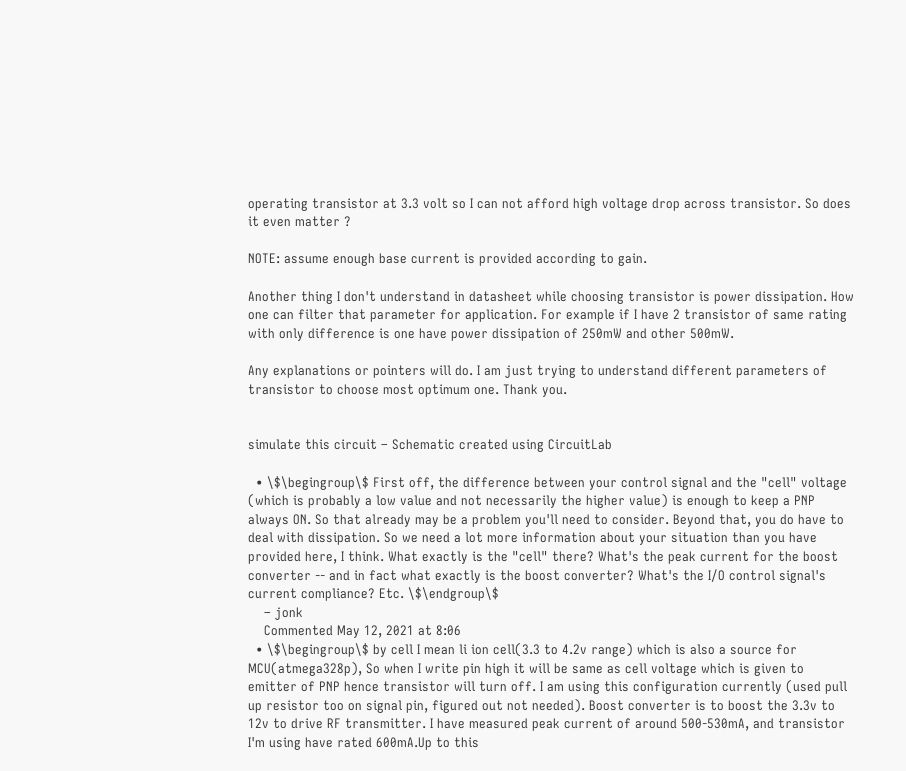operating transistor at 3.3 volt so I can not afford high voltage drop across transistor. So does it even matter ?

NOTE: assume enough base current is provided according to gain.

Another thing I don't understand in datasheet while choosing transistor is power dissipation. How one can filter that parameter for application. For example if I have 2 transistor of same rating with only difference is one have power dissipation of 250mW and other 500mW.

Any explanations or pointers will do. I am just trying to understand different parameters of transistor to choose most optimum one. Thank you.


simulate this circuit – Schematic created using CircuitLab

  • \$\begingroup\$ First off, the difference between your control signal and the "cell" voltage (which is probably a low value and not necessarily the higher value) is enough to keep a PNP always ON. So that already may be a problem you'll need to consider. Beyond that, you do have to deal with dissipation. So we need a lot more information about your situation than you have provided here, I think. What exactly is the "cell" there? What's the peak current for the boost converter -- and in fact what exactly is the boost converter? What's the I/O control signal's current compliance? Etc. \$\endgroup\$
    – jonk
    Commented May 12, 2021 at 8:06
  • \$\begingroup\$ by cell I mean li ion cell(3.3 to 4.2v range) which is also a source for MCU(atmega328p), So when I write pin high it will be same as cell voltage which is given to emitter of PNP hence transistor will turn off. I am using this configuration currently (used pull up resistor too on signal pin, figured out not needed). Boost converter is to boost the 3.3v to 12v to drive RF transmitter. I have measured peak current of around 500-530mA, and transistor I'm using have rated 600mA.Up to this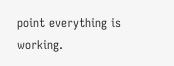point everything is working.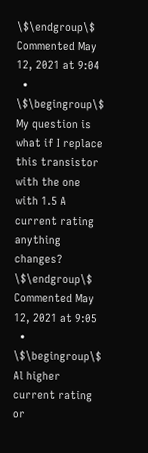\$\endgroup\$ Commented May 12, 2021 at 9:04
  • \$\begingroup\$ My question is what if I replace this transistor with the one with 1.5 A current rating anything changes? \$\endgroup\$ Commented May 12, 2021 at 9:05
  • \$\begingroup\$ Al higher current rating or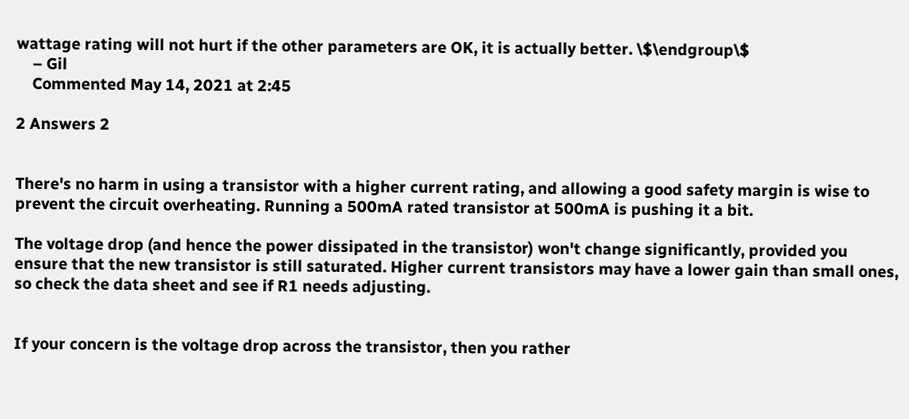wattage rating will not hurt if the other parameters are OK, it is actually better. \$\endgroup\$
    – Gil
    Commented May 14, 2021 at 2:45

2 Answers 2


There's no harm in using a transistor with a higher current rating, and allowing a good safety margin is wise to prevent the circuit overheating. Running a 500mA rated transistor at 500mA is pushing it a bit.

The voltage drop (and hence the power dissipated in the transistor) won't change significantly, provided you ensure that the new transistor is still saturated. Higher current transistors may have a lower gain than small ones, so check the data sheet and see if R1 needs adjusting.


If your concern is the voltage drop across the transistor, then you rather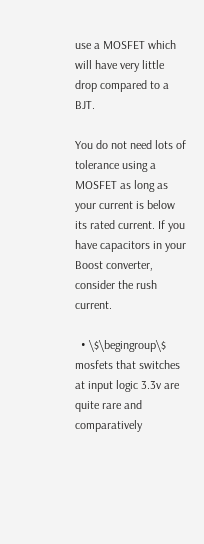use a MOSFET which will have very little drop compared to a BJT.

You do not need lots of tolerance using a MOSFET as long as your current is below its rated current. If you have capacitors in your Boost converter, consider the rush current.

  • \$\begingroup\$ mosfets that switches at input logic 3.3v are quite rare and comparatively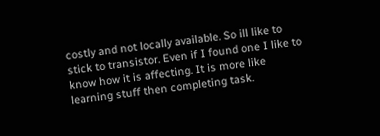costly and not locally available. So ill like to stick to transistor. Even if I found one I like to know how it is affecting. It is more like learning stuff then completing task.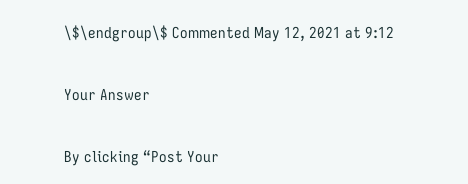\$\endgroup\$ Commented May 12, 2021 at 9:12

Your Answer

By clicking “Post Your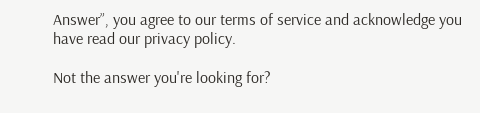Answer”, you agree to our terms of service and acknowledge you have read our privacy policy.

Not the answer you're looking for?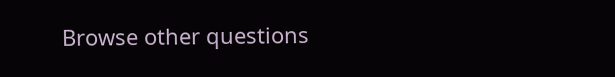Browse other questions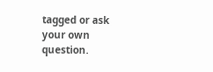tagged or ask your own question.